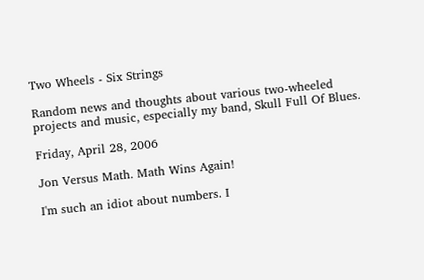Two Wheels - Six Strings

Random news and thoughts about various two-wheeled projects and music, especially my band, Skull Full Of Blues.

Friday, April 28, 2006

Jon Versus Math. Math Wins Again!

I'm such an idiot about numbers. I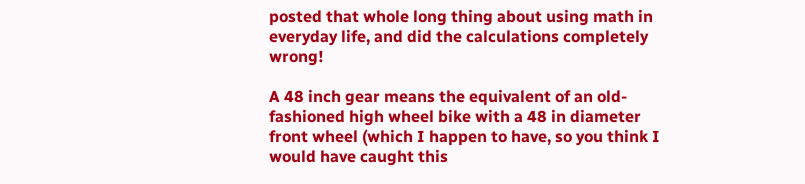posted that whole long thing about using math in everyday life, and did the calculations completely wrong!

A 48 inch gear means the equivalent of an old-fashioned high wheel bike with a 48 in diameter front wheel (which I happen to have, so you think I would have caught this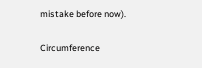mistake before now).

Circumference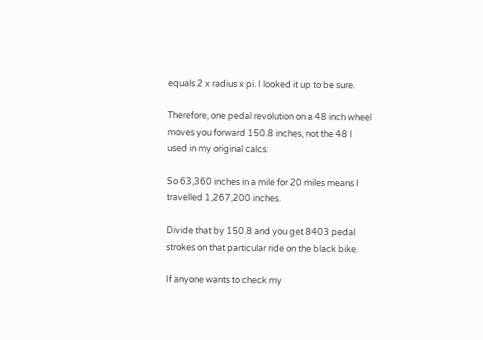equals 2 x radius x pi. I looked it up to be sure.

Therefore, one pedal revolution on a 48 inch wheel moves you forward 150.8 inches, not the 48 I used in my original calcs.

So 63,360 inches in a mile for 20 miles means I travelled 1,267,200 inches.

Divide that by 150.8 and you get 8403 pedal strokes on that particular ride on the black bike.

If anyone wants to check my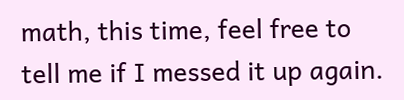math, this time, feel free to tell me if I messed it up again.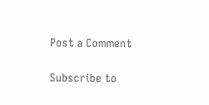Post a Comment

Subscribe to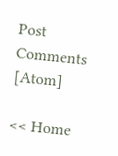Post Comments [Atom]

<< Home